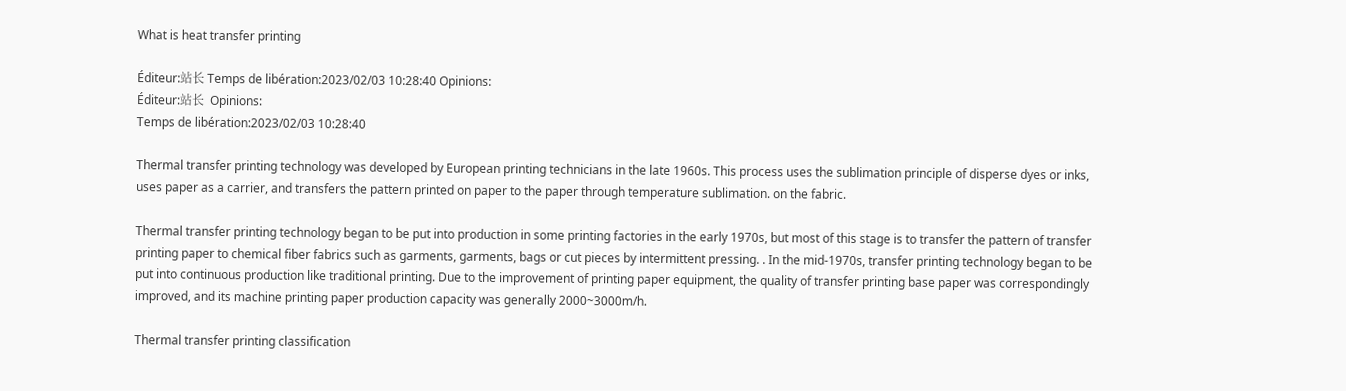What is heat transfer printing

Éditeur:站长 Temps de libération:2023/02/03 10:28:40 Opinions:
Éditeur:站长  Opinions:
Temps de libération:2023/02/03 10:28:40

Thermal transfer printing technology was developed by European printing technicians in the late 1960s. This process uses the sublimation principle of disperse dyes or inks, uses paper as a carrier, and transfers the pattern printed on paper to the paper through temperature sublimation. on the fabric.

Thermal transfer printing technology began to be put into production in some printing factories in the early 1970s, but most of this stage is to transfer the pattern of transfer printing paper to chemical fiber fabrics such as garments, garments, bags or cut pieces by intermittent pressing. . In the mid-1970s, transfer printing technology began to be put into continuous production like traditional printing. Due to the improvement of printing paper equipment, the quality of transfer printing base paper was correspondingly improved, and its machine printing paper production capacity was generally 2000~3000m/h.

Thermal transfer printing classification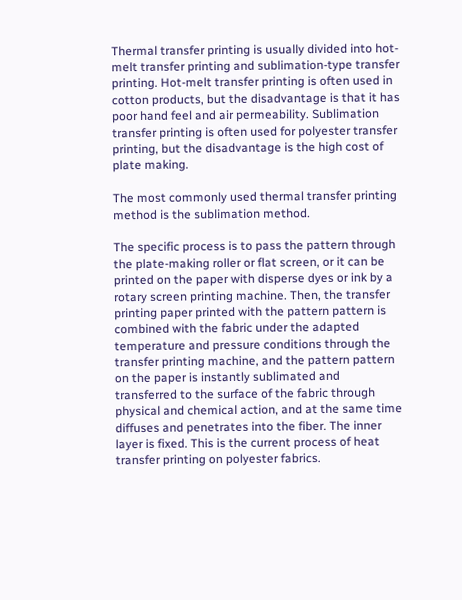Thermal transfer printing is usually divided into hot-melt transfer printing and sublimation-type transfer printing. Hot-melt transfer printing is often used in cotton products, but the disadvantage is that it has poor hand feel and air permeability. Sublimation transfer printing is often used for polyester transfer printing, but the disadvantage is the high cost of plate making.

The most commonly used thermal transfer printing method is the sublimation method.

The specific process is to pass the pattern through the plate-making roller or flat screen, or it can be printed on the paper with disperse dyes or ink by a rotary screen printing machine. Then, the transfer printing paper printed with the pattern pattern is combined with the fabric under the adapted temperature and pressure conditions through the transfer printing machine, and the pattern pattern on the paper is instantly sublimated and transferred to the surface of the fabric through physical and chemical action, and at the same time diffuses and penetrates into the fiber. The inner layer is fixed. This is the current process of heat transfer printing on polyester fabrics.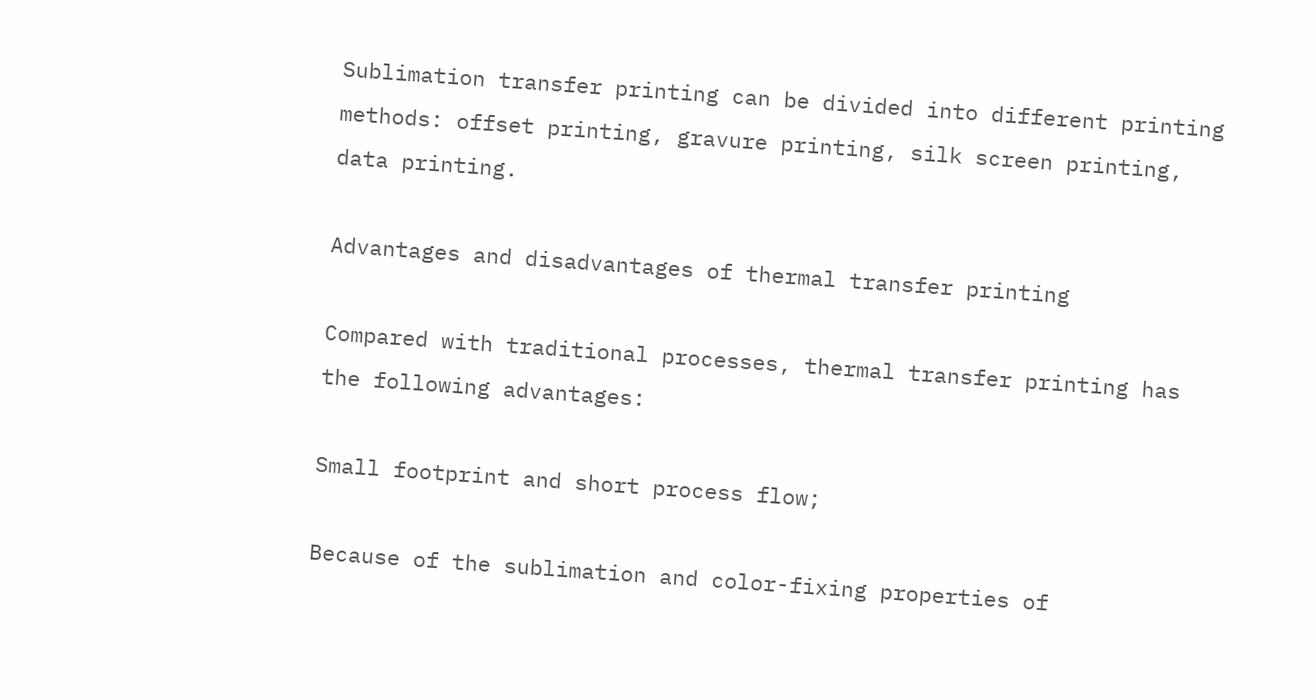Sublimation transfer printing can be divided into different printing methods: offset printing, gravure printing, silk screen printing, data printing.

Advantages and disadvantages of thermal transfer printing

Compared with traditional processes, thermal transfer printing has the following advantages:

Small footprint and short process flow;

Because of the sublimation and color-fixing properties of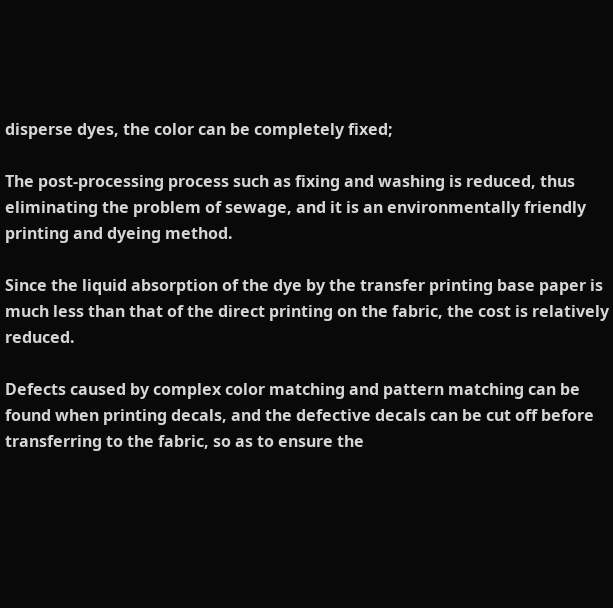disperse dyes, the color can be completely fixed;

The post-processing process such as fixing and washing is reduced, thus eliminating the problem of sewage, and it is an environmentally friendly printing and dyeing method.

Since the liquid absorption of the dye by the transfer printing base paper is much less than that of the direct printing on the fabric, the cost is relatively reduced.

Defects caused by complex color matching and pattern matching can be found when printing decals, and the defective decals can be cut off before transferring to the fabric, so as to ensure the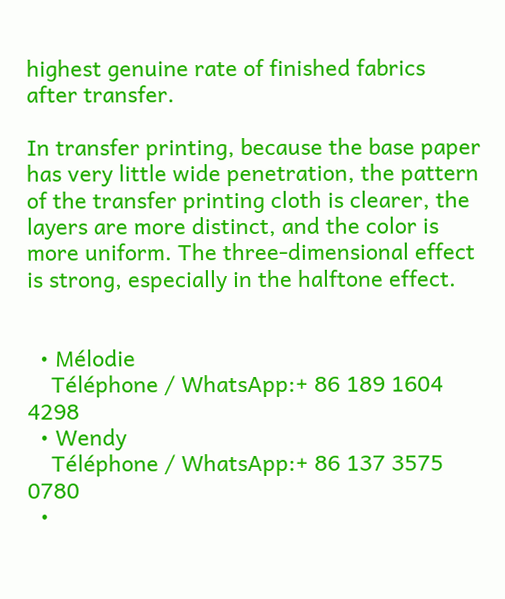highest genuine rate of finished fabrics after transfer.

In transfer printing, because the base paper has very little wide penetration, the pattern of the transfer printing cloth is clearer, the layers are more distinct, and the color is more uniform. The three-dimensional effect is strong, especially in the halftone effect.


  • Mélodie
    Téléphone / WhatsApp:+ 86 189 1604 4298
  • Wendy
    Téléphone / WhatsApp:+ 86 137 3575 0780
  •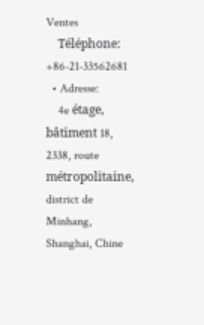Ventes
    Téléphone: +86-21-33562681
  • Adresse:
    4e étage, bâtiment 18, 2338, route métropolitaine, district de Minhang, Shanghai, Chine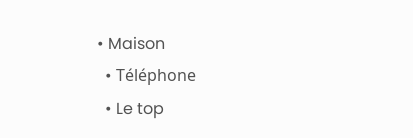• Maison
  • Téléphone
  • Le top